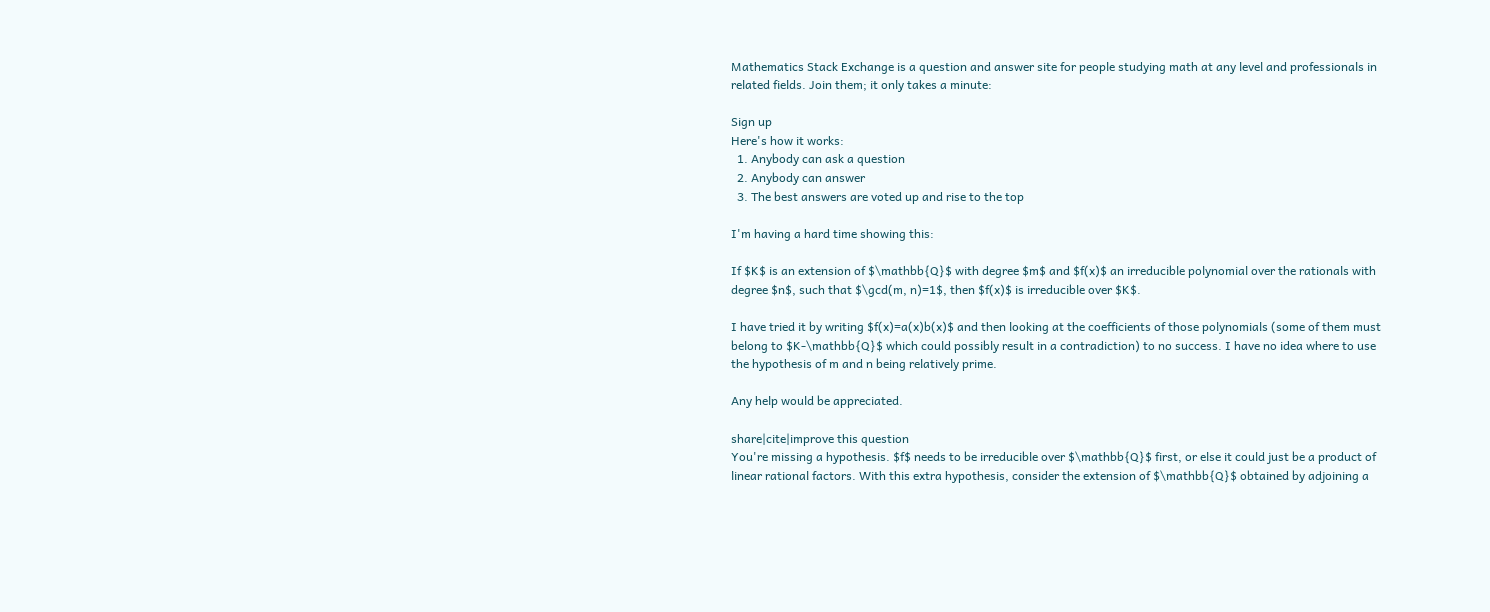Mathematics Stack Exchange is a question and answer site for people studying math at any level and professionals in related fields. Join them; it only takes a minute:

Sign up
Here's how it works:
  1. Anybody can ask a question
  2. Anybody can answer
  3. The best answers are voted up and rise to the top

I'm having a hard time showing this:

If $K$ is an extension of $\mathbb{Q}$ with degree $m$ and $f(x)$ an irreducible polynomial over the rationals with degree $n$, such that $\gcd(m, n)=1$, then $f(x)$ is irreducible over $K$.

I have tried it by writing $f(x)=a(x)b(x)$ and then looking at the coefficients of those polynomials (some of them must belong to $K-\mathbb{Q}$ which could possibly result in a contradiction) to no success. I have no idea where to use the hypothesis of m and n being relatively prime.

Any help would be appreciated.

share|cite|improve this question
You're missing a hypothesis. $f$ needs to be irreducible over $\mathbb{Q}$ first, or else it could just be a product of linear rational factors. With this extra hypothesis, consider the extension of $\mathbb{Q}$ obtained by adjoining a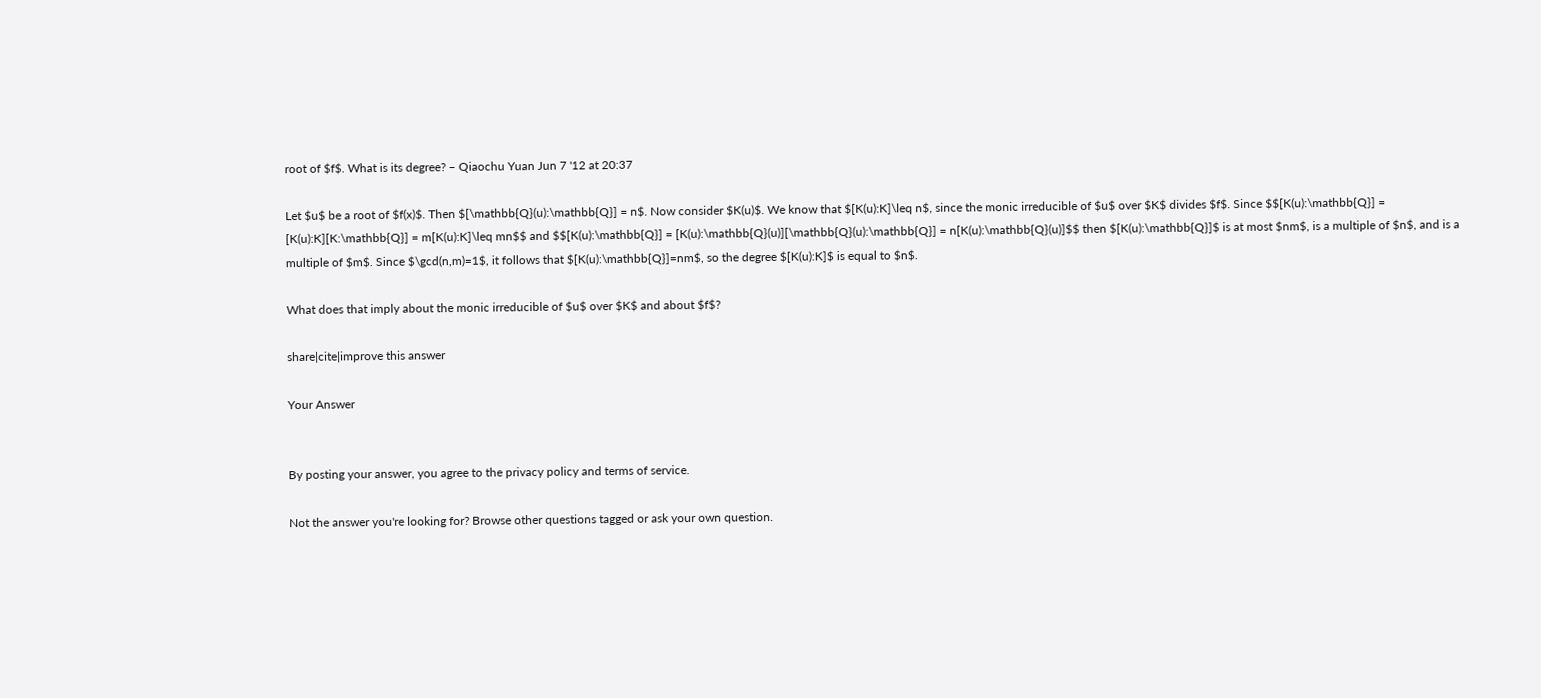root of $f$. What is its degree? – Qiaochu Yuan Jun 7 '12 at 20:37

Let $u$ be a root of $f(x)$. Then $[\mathbb{Q}(u):\mathbb{Q}] = n$. Now consider $K(u)$. We know that $[K(u):K]\leq n$, since the monic irreducible of $u$ over $K$ divides $f$. Since $$[K(u):\mathbb{Q}] = [K(u):K][K:\mathbb{Q}] = m[K(u):K]\leq mn$$ and $$[K(u):\mathbb{Q}] = [K(u):\mathbb{Q}(u)][\mathbb{Q}(u):\mathbb{Q}] = n[K(u):\mathbb{Q}(u)]$$ then $[K(u):\mathbb{Q}]$ is at most $nm$, is a multiple of $n$, and is a multiple of $m$. Since $\gcd(n,m)=1$, it follows that $[K(u):\mathbb{Q}]=nm$, so the degree $[K(u):K]$ is equal to $n$.

What does that imply about the monic irreducible of $u$ over $K$ and about $f$?

share|cite|improve this answer

Your Answer


By posting your answer, you agree to the privacy policy and terms of service.

Not the answer you're looking for? Browse other questions tagged or ask your own question.